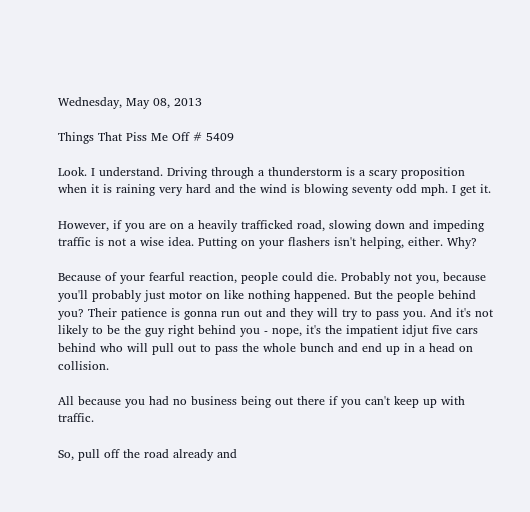Wednesday, May 08, 2013

Things That Piss Me Off # 5409

Look. I understand. Driving through a thunderstorm is a scary proposition when it is raining very hard and the wind is blowing seventy odd mph. I get it.

However, if you are on a heavily trafficked road, slowing down and impeding traffic is not a wise idea. Putting on your flashers isn't helping, either. Why?

Because of your fearful reaction, people could die. Probably not you, because you'll probably just motor on like nothing happened. But the people behind you? Their patience is gonna run out and they will try to pass you. And it's not likely to be the guy right behind you - nope, it's the impatient idjut five cars behind who will pull out to pass the whole bunch and end up in a head on collision.

All because you had no business being out there if you can't keep up with traffic.

So, pull off the road already and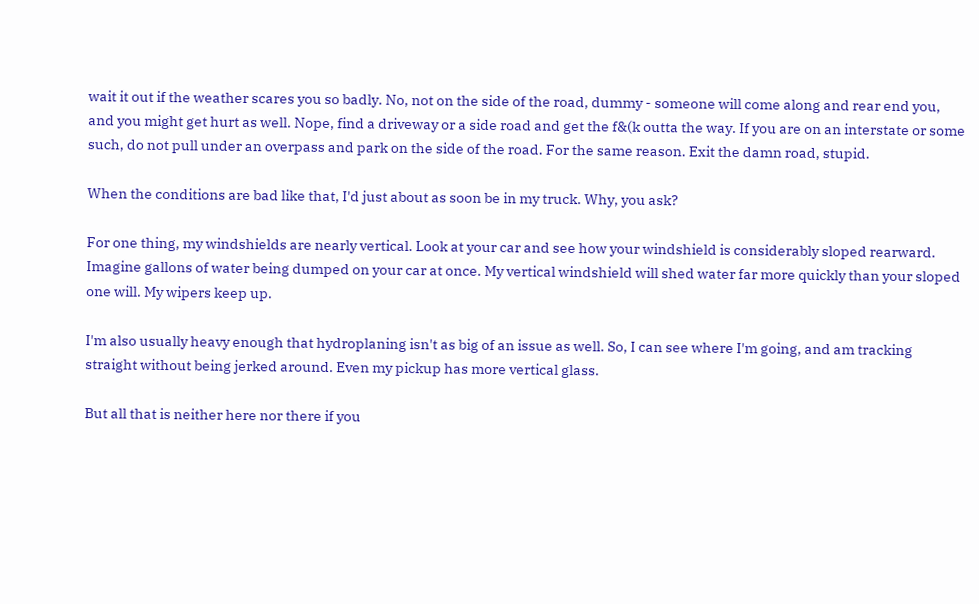wait it out if the weather scares you so badly. No, not on the side of the road, dummy - someone will come along and rear end you, and you might get hurt as well. Nope, find a driveway or a side road and get the f&(k outta the way. If you are on an interstate or some such, do not pull under an overpass and park on the side of the road. For the same reason. Exit the damn road, stupid.

When the conditions are bad like that, I'd just about as soon be in my truck. Why, you ask?

For one thing, my windshields are nearly vertical. Look at your car and see how your windshield is considerably sloped rearward. Imagine gallons of water being dumped on your car at once. My vertical windshield will shed water far more quickly than your sloped one will. My wipers keep up.

I'm also usually heavy enough that hydroplaning isn't as big of an issue as well. So, I can see where I'm going, and am tracking straight without being jerked around. Even my pickup has more vertical glass.

But all that is neither here nor there if you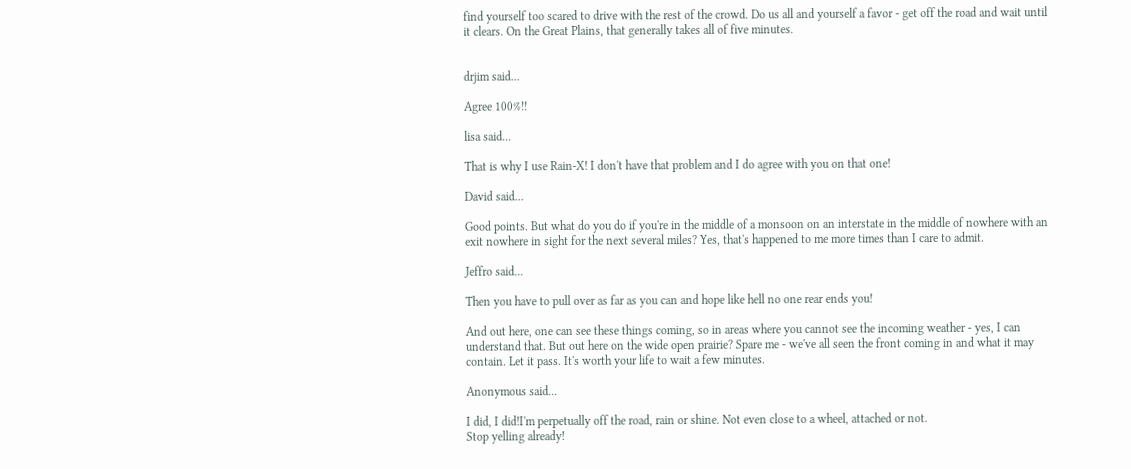find yourself too scared to drive with the rest of the crowd. Do us all and yourself a favor - get off the road and wait until it clears. On the Great Plains, that generally takes all of five minutes.


drjim said...

Agree 100%!!

lisa said...

That is why I use Rain-X! I don't have that problem and I do agree with you on that one!

David said...

Good points. But what do you do if you're in the middle of a monsoon on an interstate in the middle of nowhere with an exit nowhere in sight for the next several miles? Yes, that's happened to me more times than I care to admit.

Jeffro said...

Then you have to pull over as far as you can and hope like hell no one rear ends you!

And out here, one can see these things coming, so in areas where you cannot see the incoming weather - yes, I can understand that. But out here on the wide open prairie? Spare me - we've all seen the front coming in and what it may contain. Let it pass. It's worth your life to wait a few minutes.

Anonymous said...

I did, I did!I'm perpetually off the road, rain or shine. Not even close to a wheel, attached or not.
Stop yelling already!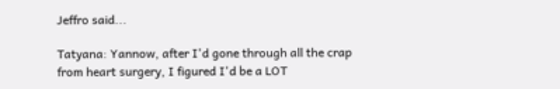Jeffro said...

Tatyana: Yannow, after I'd gone through all the crap from heart surgery, I figured I'd be a LOT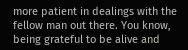more patient in dealings with the fellow man out there. You know, being grateful to be alive and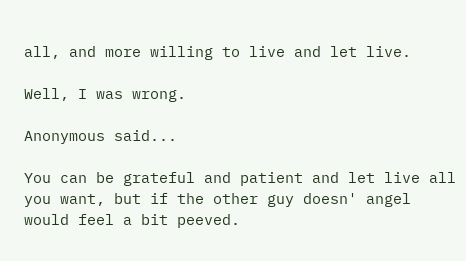all, and more willing to live and let live.

Well, I was wrong.

Anonymous said...

You can be grateful and patient and let live all you want, but if the other guy doesn' angel would feel a bit peeved.